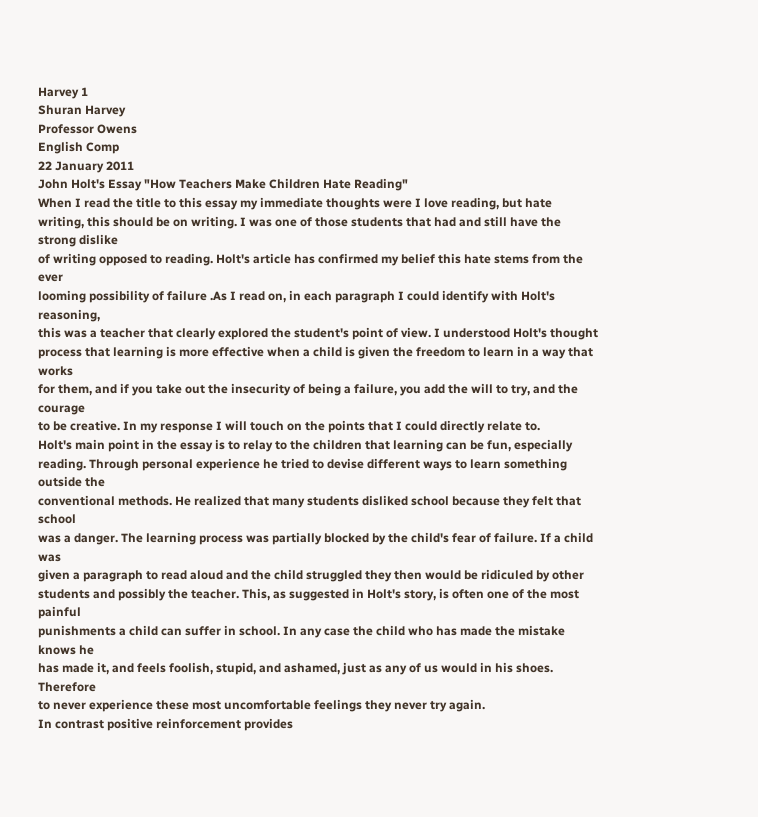Harvey 1
Shuran Harvey
Professor Owens
English Comp
22 January 2011
John Holt's Essay "How Teachers Make Children Hate Reading"
When I read the title to this essay my immediate thoughts were I love reading, but hate
writing, this should be on writing. I was one of those students that had and still have the strong dislike
of writing opposed to reading. Holt's article has confirmed my belief this hate stems from the ever
looming possibility of failure .As I read on, in each paragraph I could identify with Holt's reasoning,
this was a teacher that clearly explored the student's point of view. I understood Holt's thought
process that learning is more effective when a child is given the freedom to learn in a way that works
for them, and if you take out the insecurity of being a failure, you add the will to try, and the courage
to be creative. In my response I will touch on the points that I could directly relate to.
Holt's main point in the essay is to relay to the children that learning can be fun, especially
reading. Through personal experience he tried to devise different ways to learn something outside the
conventional methods. He realized that many students disliked school because they felt that school
was a danger. The learning process was partially blocked by the child's fear of failure. If a child was
given a paragraph to read aloud and the child struggled they then would be ridiculed by other
students and possibly the teacher. This, as suggested in Holt's story, is often one of the most painful
punishments a child can suffer in school. In any case the child who has made the mistake knows he
has made it, and feels foolish, stupid, and ashamed, just as any of us would in his shoes. Therefore
to never experience these most uncomfortable feelings they never try again.
In contrast positive reinforcement provides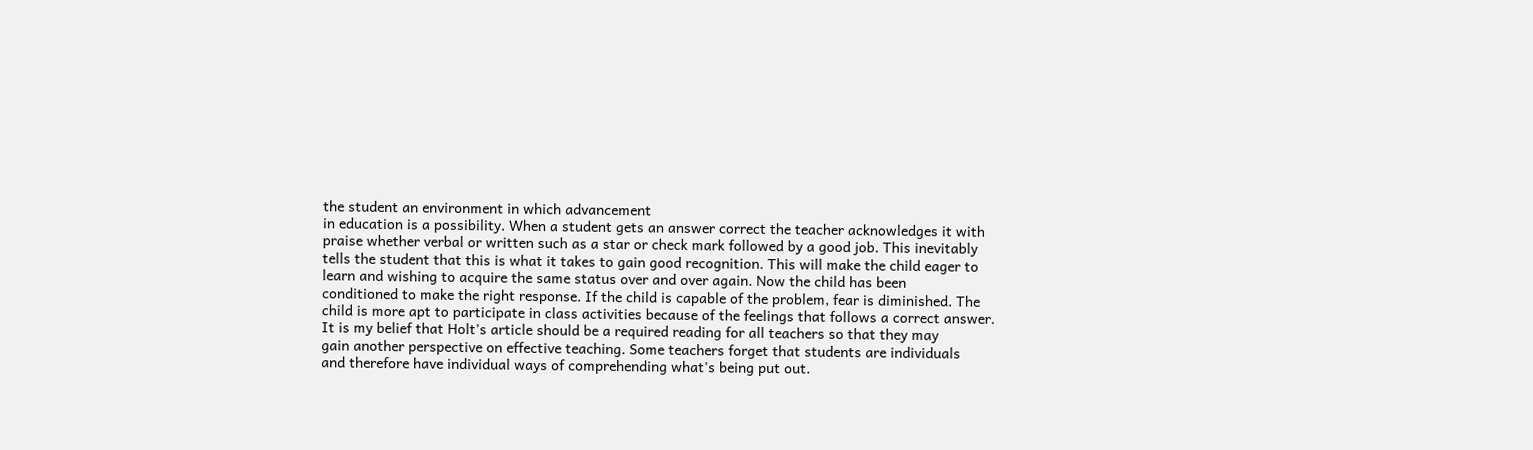the student an environment in which advancement
in education is a possibility. When a student gets an answer correct the teacher acknowledges it with
praise whether verbal or written such as a star or check mark followed by a good job. This inevitably
tells the student that this is what it takes to gain good recognition. This will make the child eager to
learn and wishing to acquire the same status over and over again. Now the child has been
conditioned to make the right response. If the child is capable of the problem, fear is diminished. The
child is more apt to participate in class activities because of the feelings that follows a correct answer.
It is my belief that Holt's article should be a required reading for all teachers so that they may
gain another perspective on effective teaching. Some teachers forget that students are individuals
and therefore have individual ways of comprehending what's being put out.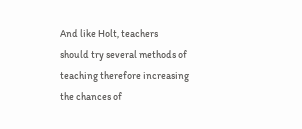And like Holt, teachers
should try several methods of teaching therefore increasing the chances of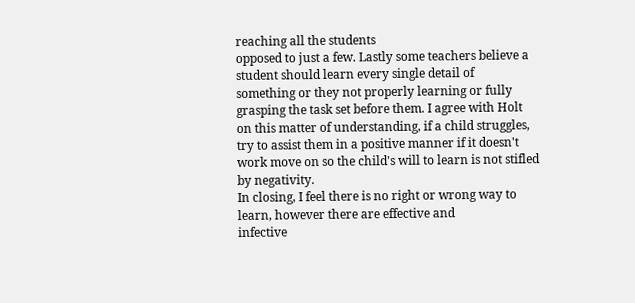reaching all the students
opposed to just a few. Lastly some teachers believe a student should learn every single detail of
something or they not properly learning or fully grasping the task set before them. I agree with Holt
on this matter of understanding, if a child struggles, try to assist them in a positive manner if it doesn't
work move on so the child's will to learn is not stifled by negativity.
In closing, I feel there is no right or wrong way to learn, however there are effective and
infective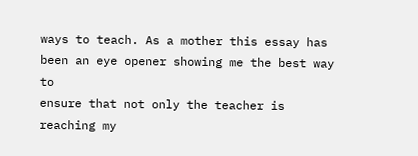ways to teach. As a mother this essay has been an eye opener showing me the best way to
ensure that not only the teacher is reaching my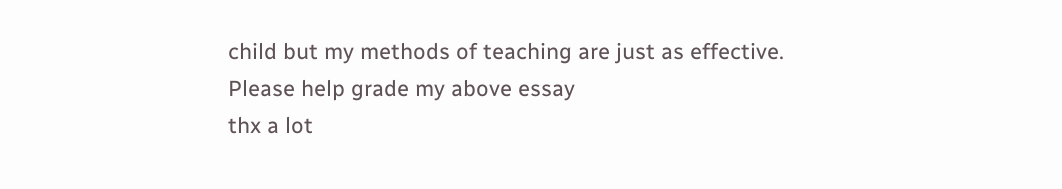child but my methods of teaching are just as effective.
Please help grade my above essay
thx a lot